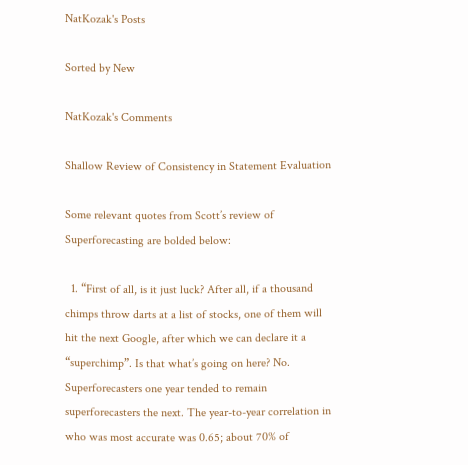NatKozak's Posts

Sorted by New

NatKozak's Comments

Shallow Review of Consistency in Statement Evaluation

Some relevant quotes from Scott’s review of Superforecasting are bolded below:

  1. “First of all, is it just luck? After all, if a thousand chimps throw darts at a list of stocks, one of them will hit the next Google, after which we can declare it a “superchimp”. Is that what’s going on here? No. Superforecasters one year tended to remain superforecasters the next. The year-to-year correlation in who was most accurate was 0.65; about 70% of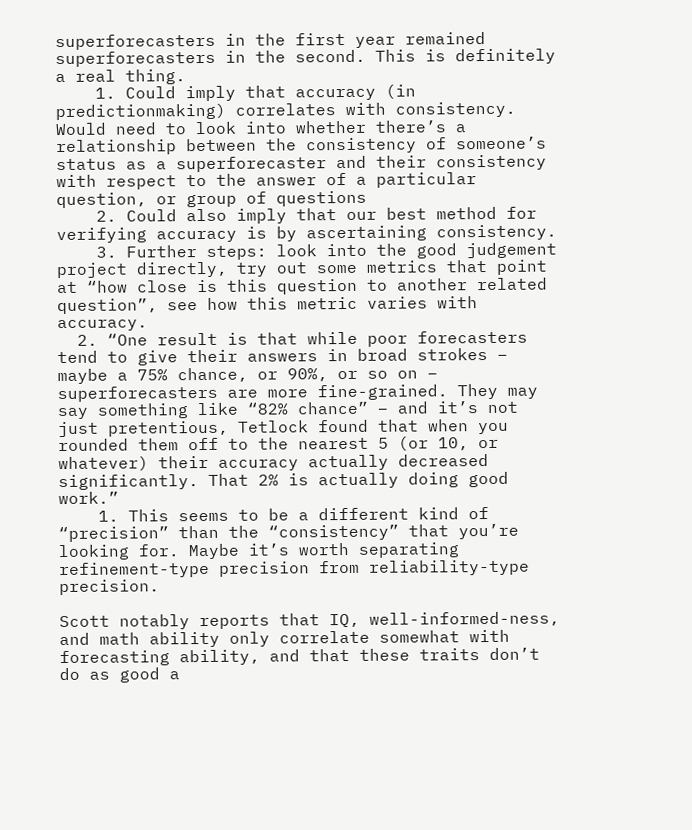superforecasters in the first year remained superforecasters in the second. This is definitely a real thing.
    1. Could imply that accuracy (in predictionmaking) correlates with consistency. Would need to look into whether there’s a relationship between the consistency of someone’s status as a superforecaster and their consistency with respect to the answer of a particular question, or group of questions
    2. Could also imply that our best method for verifying accuracy is by ascertaining consistency.
    3. Further steps: look into the good judgement project directly, try out some metrics that point at “how close is this question to another related question”, see how this metric varies with accuracy.
  2. “One result is that while poor forecasters tend to give their answers in broad strokes – maybe a 75% chance, or 90%, or so on – superforecasters are more fine-grained. They may say something like “82% chance” – and it’s not just pretentious, Tetlock found that when you rounded them off to the nearest 5 (or 10, or whatever) their accuracy actually decreased significantly. That 2% is actually doing good work.”
    1. This seems to be a different kind of “precision” than the “consistency” that you’re looking for. Maybe it’s worth separating refinement-type precision from reliability-type precision.

Scott notably reports that IQ, well-informed-ness, and math ability only correlate somewhat with forecasting ability, and that these traits don’t do as good a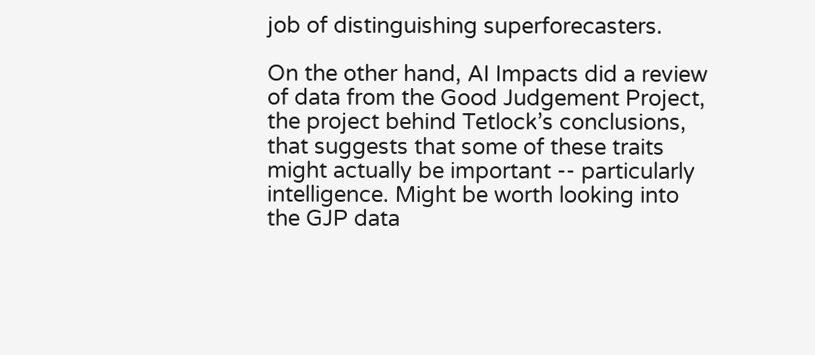job of distinguishing superforecasters.

On the other hand, AI Impacts did a review of data from the Good Judgement Project, the project behind Tetlock’s conclusions, that suggests that some of these traits might actually be important -- particularly intelligence. Might be worth looking into the GJP data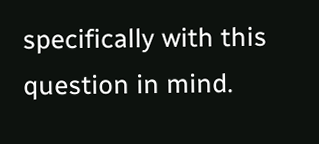specifically with this question in mind.